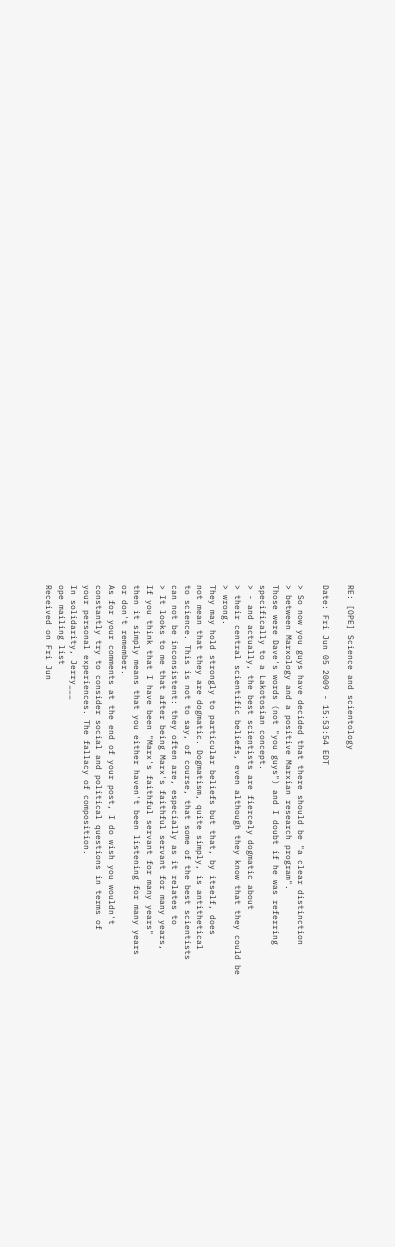RE: [OPE] Science and scientology

Date: Fri Jun 05 2009 - 15:53:54 EDT

> So now you guys have decided that there should be "a clear distinction
> between Marxology and a positive Marxian research program".
Those were Dave's words (not "you guys") and I doubt if he was referring
specifically to a Lakotosian concept.
> - and actually, the best scientists are fiercely dogmatic about
> their central scientific beliefs, even although they know that they could be
> wrong.
They may hold strongly to particular beliefs but that, by itself, does
not mean that they are dogmatic. Dogmatism, quite simply, is antithetical
to science. This is not to say, of course, that some of the best scientists
can not be inconsistent: they often are, especially as it relates to
> It looks to me that after being Marx's faithful servant for many years,
If you think that I have been "Marx's faithful servant for many years"
then it simply means that you either haven't been listening for many years
or don't remember.
As for your comments at the end of your post, I do wish you wouldn't
constantly try to consider social and political questions in terms of
your personal experiences. The fallacy of composition.
In solidarity, Jerry___
ope mailing list
Received on Fri Jun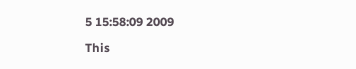5 15:58:09 2009

This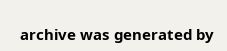archive was generated by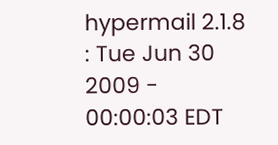hypermail 2.1.8 : Tue Jun 30 2009 - 00:00:03 EDT